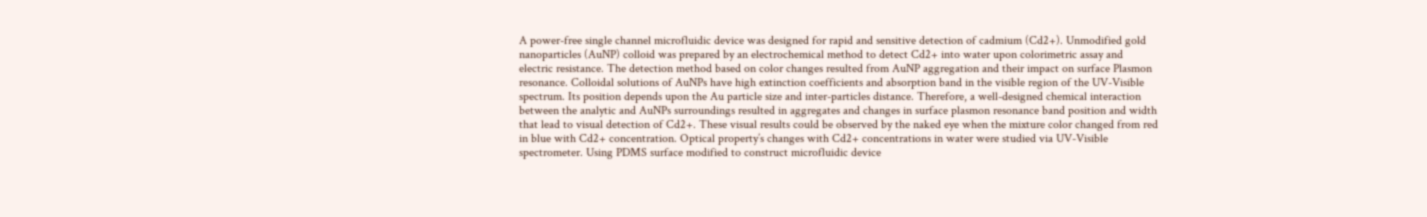A power-free single channel microfluidic device was designed for rapid and sensitive detection of cadmium (Cd2+). Unmodified gold nanoparticles (AuNP) colloid was prepared by an electrochemical method to detect Cd2+ into water upon colorimetric assay and electric resistance. The detection method based on color changes resulted from AuNP aggregation and their impact on surface Plasmon resonance. Colloidal solutions of AuNPs have high extinction coefficients and absorption band in the visible region of the UV-Visible spectrum. Its position depends upon the Au particle size and inter-particles distance. Therefore, a well-designed chemical interaction between the analytic and AuNPs surroundings resulted in aggregates and changes in surface plasmon resonance band position and width that lead to visual detection of Cd2+. These visual results could be observed by the naked eye when the mixture color changed from red in blue with Cd2+ concentration. Optical property’s changes with Cd2+ concentrations in water were studied via UV-Visible spectrometer. Using PDMS surface modified to construct microfluidic device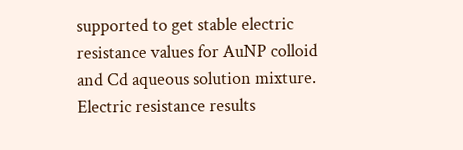supported to get stable electric resistance values for AuNP colloid and Cd aqueous solution mixture. Electric resistance results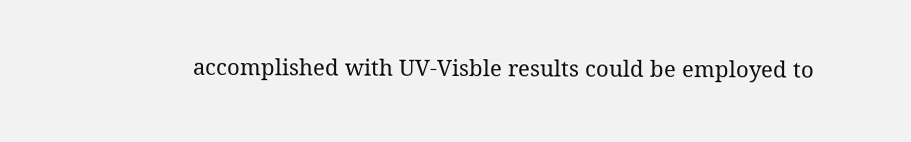accomplished with UV-Visble results could be employed to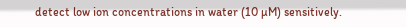detect low ion concentrations in water (10 µM) sensitively.